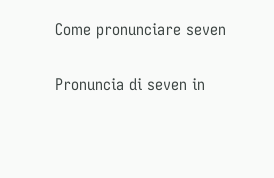Come pronunciare seven

Pronuncia di seven in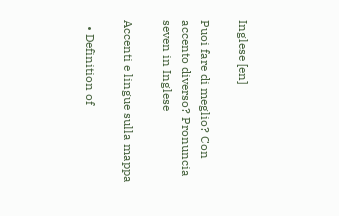Inglese [en]

Puoi fare di meglio? Con accento diverso? Pronuncia seven in Inglese

Accenti e lingue sulla mappa

  • Definition of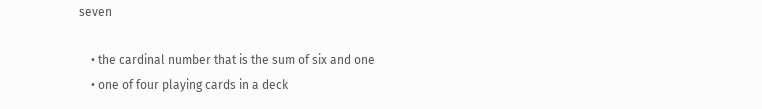seven

    • the cardinal number that is the sum of six and one
    • one of four playing cards in a deck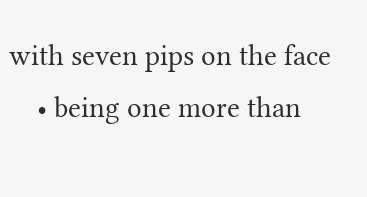with seven pips on the face
    • being one more than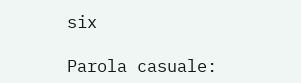six

Parola casuale: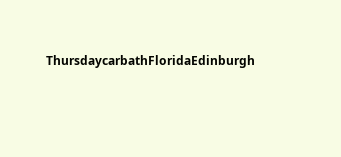ThursdaycarbathFloridaEdinburgh